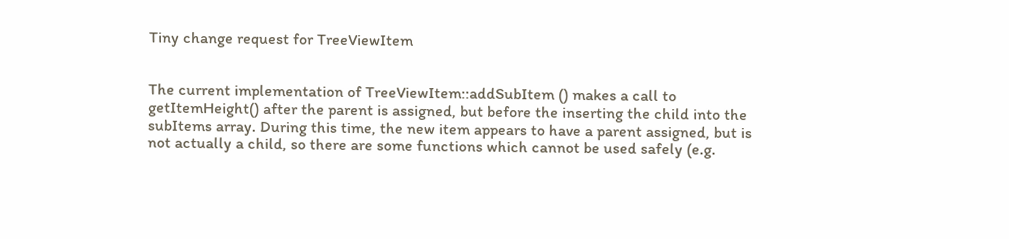Tiny change request for TreeViewItem


The current implementation of TreeViewItem::addSubItem () makes a call to getItemHeight() after the parent is assigned, but before the inserting the child into the subItems array. During this time, the new item appears to have a parent assigned, but is not actually a child, so there are some functions which cannot be used safely (e.g.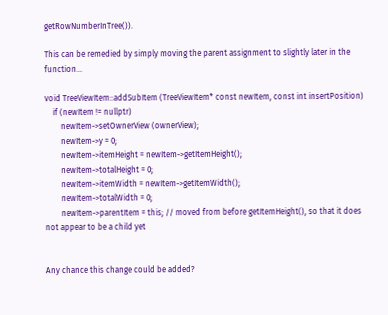getRowNumberInTree()).

This can be remedied by simply moving the parent assignment to slightly later in the function…

void TreeViewItem::addSubItem (TreeViewItem* const newItem, const int insertPosition)
    if (newItem != nullptr)
        newItem->setOwnerView (ownerView);
        newItem->y = 0;
        newItem->itemHeight = newItem->getItemHeight();
        newItem->totalHeight = 0;
        newItem->itemWidth = newItem->getItemWidth();
        newItem->totalWidth = 0;
        newItem->parentItem = this; // moved from before getItemHeight(), so that it does not appear to be a child yet


Any chance this change could be added?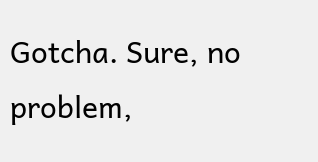Gotcha. Sure, no problem,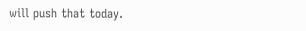will push that today.